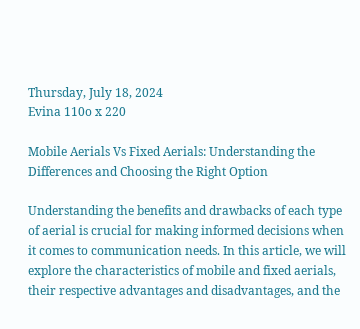Thursday, July 18, 2024
Evina 110o x 220

Mobile Aerials Vs Fixed Aerials: Understanding the Differences and Choosing the Right Option

Understanding the benefits and drawbacks of each type of aerial is crucial for making informed decisions when it comes to communication needs. In this article, we will explore the characteristics of mobile and fixed aerials, their respective advantages and disadvantages, and the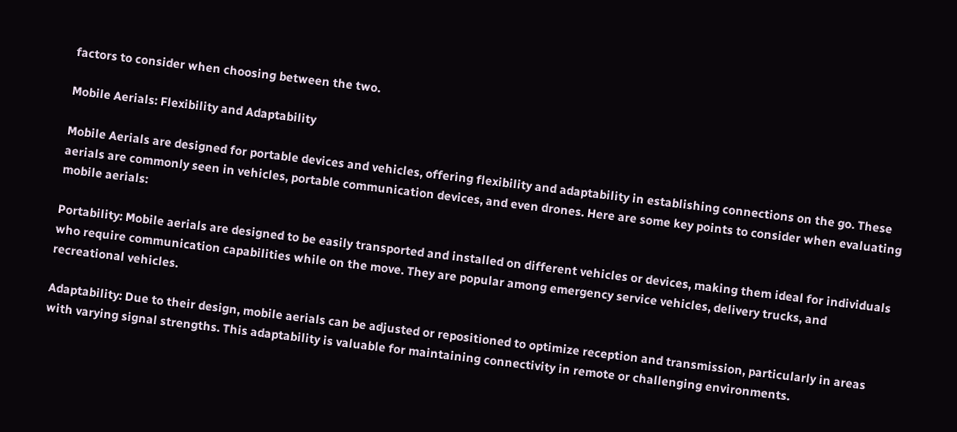factors to consider when choosing between the two.

Mobile Aerials: Flexibility and Adaptability

Mobile Aerials are designed for portable devices and vehicles, offering flexibility and adaptability in establishing connections on the go. These aerials are commonly seen in vehicles, portable communication devices, and even drones. Here are some key points to consider when evaluating mobile aerials:

Portability: Mobile aerials are designed to be easily transported and installed on different vehicles or devices, making them ideal for individuals who require communication capabilities while on the move. They are popular among emergency service vehicles, delivery trucks, and recreational vehicles.

Adaptability: Due to their design, mobile aerials can be adjusted or repositioned to optimize reception and transmission, particularly in areas with varying signal strengths. This adaptability is valuable for maintaining connectivity in remote or challenging environments.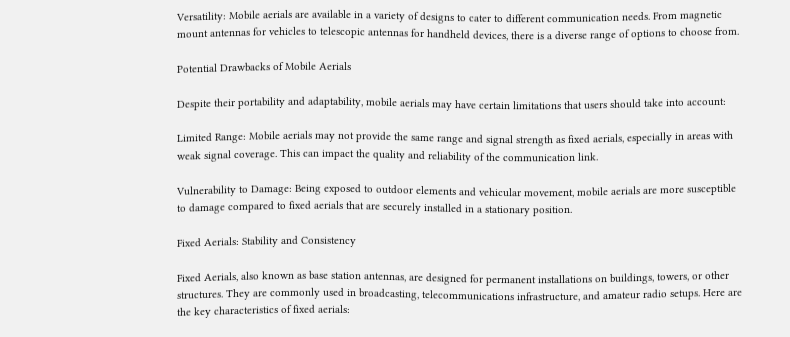Versatility: Mobile aerials are available in a variety of designs to cater to different communication needs. From magnetic mount antennas for vehicles to telescopic antennas for handheld devices, there is a diverse range of options to choose from.

Potential Drawbacks of Mobile Aerials

Despite their portability and adaptability, mobile aerials may have certain limitations that users should take into account:

Limited Range: Mobile aerials may not provide the same range and signal strength as fixed aerials, especially in areas with weak signal coverage. This can impact the quality and reliability of the communication link.

Vulnerability to Damage: Being exposed to outdoor elements and vehicular movement, mobile aerials are more susceptible to damage compared to fixed aerials that are securely installed in a stationary position.

Fixed Aerials: Stability and Consistency

Fixed Aerials, also known as base station antennas, are designed for permanent installations on buildings, towers, or other structures. They are commonly used in broadcasting, telecommunications infrastructure, and amateur radio setups. Here are the key characteristics of fixed aerials: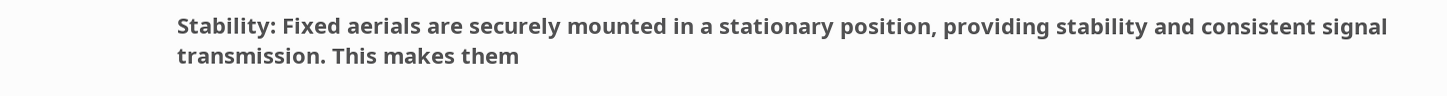Stability: Fixed aerials are securely mounted in a stationary position, providing stability and consistent signal transmission. This makes them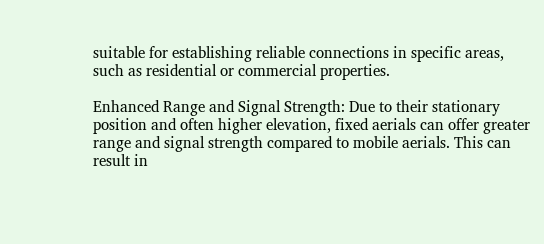suitable for establishing reliable connections in specific areas, such as residential or commercial properties.

Enhanced Range and Signal Strength: Due to their stationary position and often higher elevation, fixed aerials can offer greater range and signal strength compared to mobile aerials. This can result in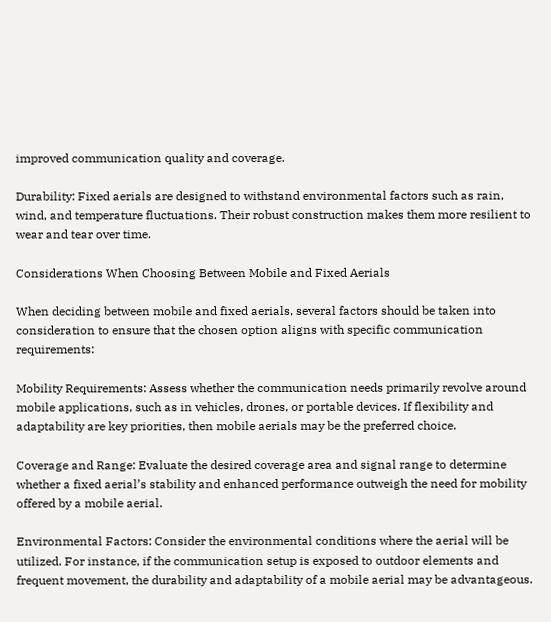improved communication quality and coverage.

Durability: Fixed aerials are designed to withstand environmental factors such as rain, wind, and temperature fluctuations. Their robust construction makes them more resilient to wear and tear over time.

Considerations When Choosing Between Mobile and Fixed Aerials

When deciding between mobile and fixed aerials, several factors should be taken into consideration to ensure that the chosen option aligns with specific communication requirements:

Mobility Requirements: Assess whether the communication needs primarily revolve around mobile applications, such as in vehicles, drones, or portable devices. If flexibility and adaptability are key priorities, then mobile aerials may be the preferred choice.

Coverage and Range: Evaluate the desired coverage area and signal range to determine whether a fixed aerial’s stability and enhanced performance outweigh the need for mobility offered by a mobile aerial.

Environmental Factors: Consider the environmental conditions where the aerial will be utilized. For instance, if the communication setup is exposed to outdoor elements and frequent movement, the durability and adaptability of a mobile aerial may be advantageous.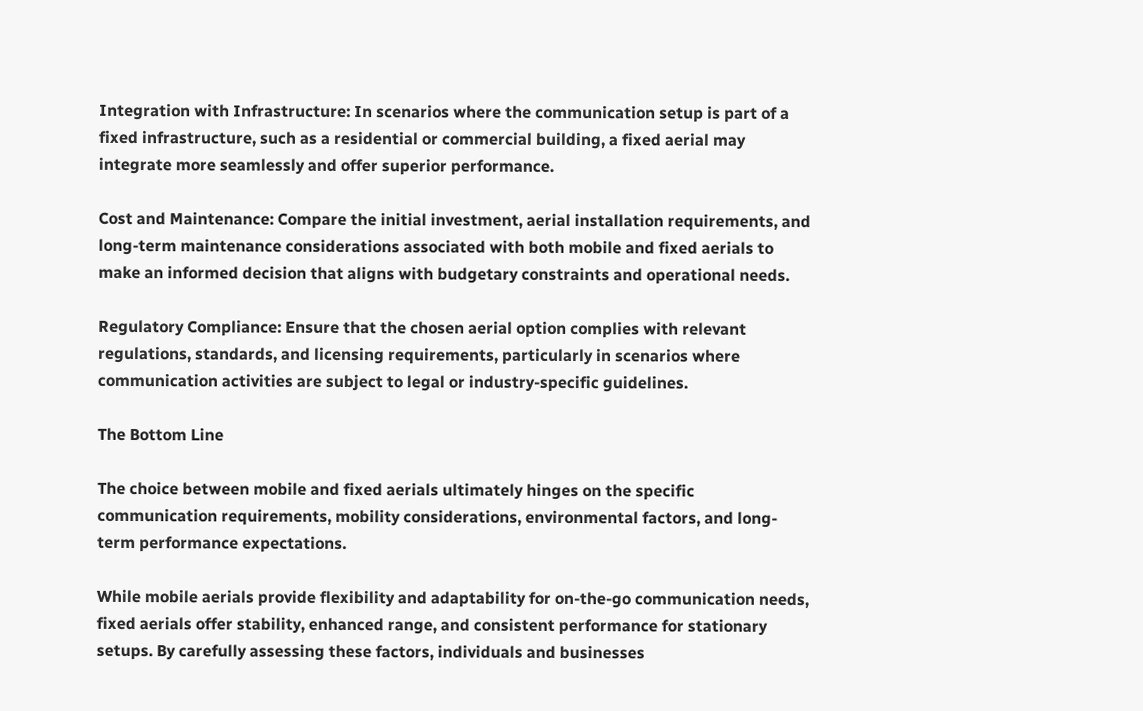Integration with Infrastructure: In scenarios where the communication setup is part of a fixed infrastructure, such as a residential or commercial building, a fixed aerial may integrate more seamlessly and offer superior performance.

Cost and Maintenance: Compare the initial investment, aerial installation requirements, and long-term maintenance considerations associated with both mobile and fixed aerials to make an informed decision that aligns with budgetary constraints and operational needs.

Regulatory Compliance: Ensure that the chosen aerial option complies with relevant regulations, standards, and licensing requirements, particularly in scenarios where communication activities are subject to legal or industry-specific guidelines.

The Bottom Line

The choice between mobile and fixed aerials ultimately hinges on the specific communication requirements, mobility considerations, environmental factors, and long-term performance expectations.

While mobile aerials provide flexibility and adaptability for on-the-go communication needs, fixed aerials offer stability, enhanced range, and consistent performance for stationary setups. By carefully assessing these factors, individuals and businesses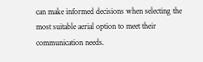can make informed decisions when selecting the most suitable aerial option to meet their communication needs.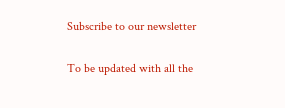Subscribe to our newsletter

To be updated with all the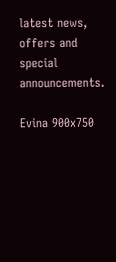latest news, offers and special announcements.

Evina 900x750